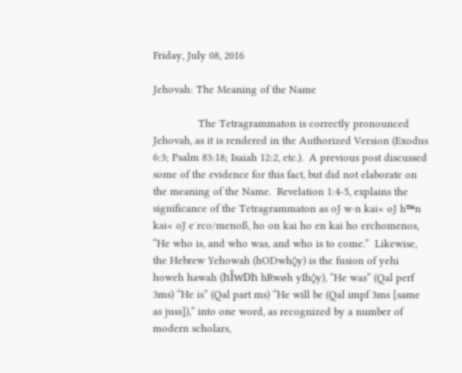Friday, July 08, 2016

Jehovah: The Meaning of the Name

               The Tetragrammaton is correctly pronounced Jehovah, as it is rendered in the Authorized Version (Exodus 6:3; Psalm 83:18; Isaiah 12:2, etc.).  A previous post discussed some of the evidence for this fact, but did not elaborate on the meaning of the Name.  Revelation 1:4-5, explains the significance of the Tetragrammaton as oJ w·n kai« oJ h™n kai« oJ e˙rco/menoß, ho on kai ho en kai ho erchomenos, “He who is, and who was, and who is to come.”  Likewise, the Hebrew Yehowah (hODwh◊y) is the fusion of yehi howeh hawah (hÎwDh hRwøh yIh◊y), “He was” (Qal perf 3ms) “He is” (Qal part ms) “He will be (Qal impf 3ms [same as juss]),” into one word, as recognized by a number of modern scholars,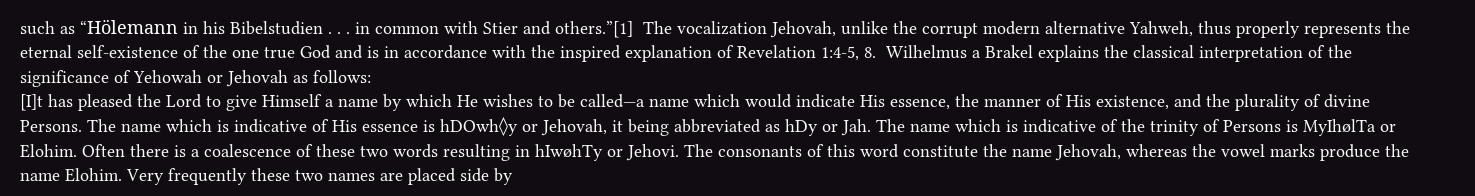such as “Hölemann in his Bibelstudien . . . in common with Stier and others.”[1]  The vocalization Jehovah, unlike the corrupt modern alternative Yahweh, thus properly represents the eternal self-existence of the one true God and is in accordance with the inspired explanation of Revelation 1:4-5, 8.  Wilhelmus a Brakel explains the classical interpretation of the significance of Yehowah or Jehovah as follows:
[I]t has pleased the Lord to give Himself a name by which He wishes to be called—a name which would indicate His essence, the manner of His existence, and the plurality of divine Persons. The name which is indicative of His essence is hDOwh◊y or Jehovah, it being abbreviated as hDy or Jah. The name which is indicative of the trinity of Persons is MyIhølTa or Elohim. Often there is a coalescence of these two words resulting in hIwøhTy or Jehovi. The consonants of this word constitute the name Jehovah, whereas the vowel marks produce the name Elohim. Very frequently these two names are placed side by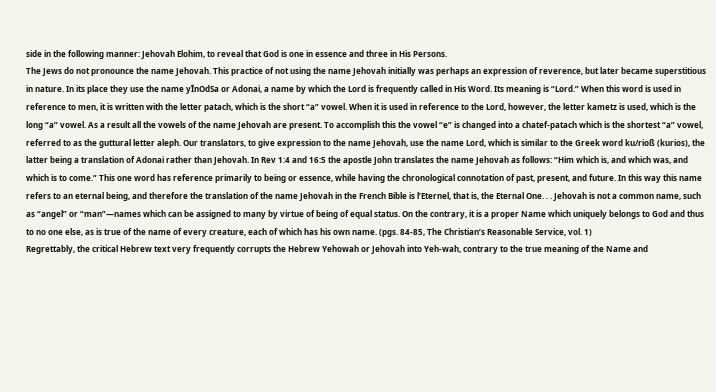side in the following manner: Jehovah Elohim, to reveal that God is one in essence and three in His Persons.
The Jews do not pronounce the name Jehovah. This practice of not using the name Jehovah initially was perhaps an expression of reverence, but later became superstitious in nature. In its place they use the name yÎnOdSa or Adonai, a name by which the Lord is frequently called in His Word. Its meaning is “Lord.” When this word is used in reference to men, it is written with the letter patach, which is the short “a” vowel. When it is used in reference to the Lord, however, the letter kametz is used, which is the long “a” vowel. As a result all the vowels of the name Jehovah are present. To accomplish this the vowel “e” is changed into a chatef-patach which is the shortest “a” vowel, referred to as the guttural letter aleph. Our translators, to give expression to the name Jehovah, use the name Lord, which is similar to the Greek word ku/rioß (kurios), the latter being a translation of Adonai rather than Jehovah. In Rev 1:4 and 16:5 the apostle John translates the name Jehovah as follows: “Him which is, and which was, and which is to come.” This one word has reference primarily to being or essence, while having the chronological connotation of past, present, and future. In this way this name refers to an eternal being, and therefore the translation of the name Jehovah in the French Bible is l’Eternel, that is, the Eternal One. . . Jehovah is not a common name, such as “angel” or “man”—names which can be assigned to many by virtue of being of equal status. On the contrary, it is a proper Name which uniquely belongs to God and thus to no one else, as is true of the name of every creature, each of which has his own name. (pgs. 84-85, The Christian’s Reasonable Service, vol. 1)
Regrettably, the critical Hebrew text very frequently corrupts the Hebrew Yehowah or Jehovah into Yeh-wah, contrary to the true meaning of the Name and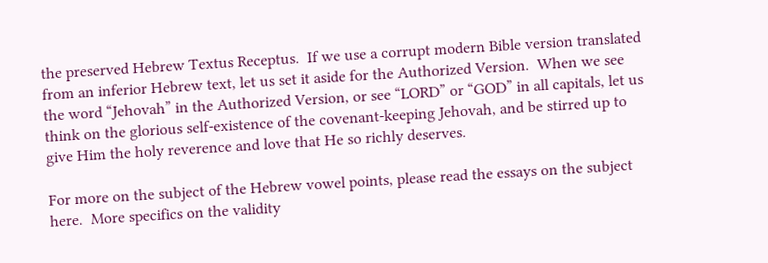the preserved Hebrew Textus Receptus.  If we use a corrupt modern Bible version translated from an inferior Hebrew text, let us set it aside for the Authorized Version.  When we see the word “Jehovah” in the Authorized Version, or see “LORD” or “GOD” in all capitals, let us think on the glorious self-existence of the covenant-keeping Jehovah, and be stirred up to give Him the holy reverence and love that He so richly deserves.

For more on the subject of the Hebrew vowel points, please read the essays on the subject here.  More specifics on the validity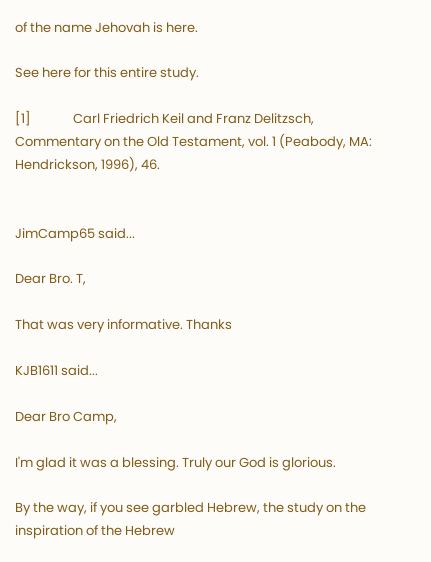of the name Jehovah is here.

See here for this entire study.

[1]              Carl Friedrich Keil and Franz Delitzsch, Commentary on the Old Testament, vol. 1 (Peabody, MA: Hendrickson, 1996), 46.


JimCamp65 said...

Dear Bro. T,

That was very informative. Thanks

KJB1611 said...

Dear Bro Camp,

I'm glad it was a blessing. Truly our God is glorious.

By the way, if you see garbled Hebrew, the study on the inspiration of the Hebrew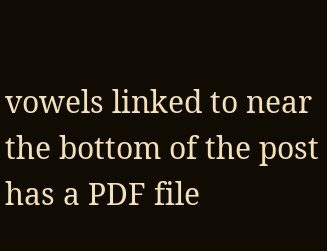vowels linked to near the bottom of the post has a PDF file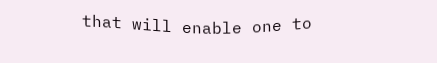that will enable one to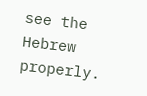see the Hebrew properly.